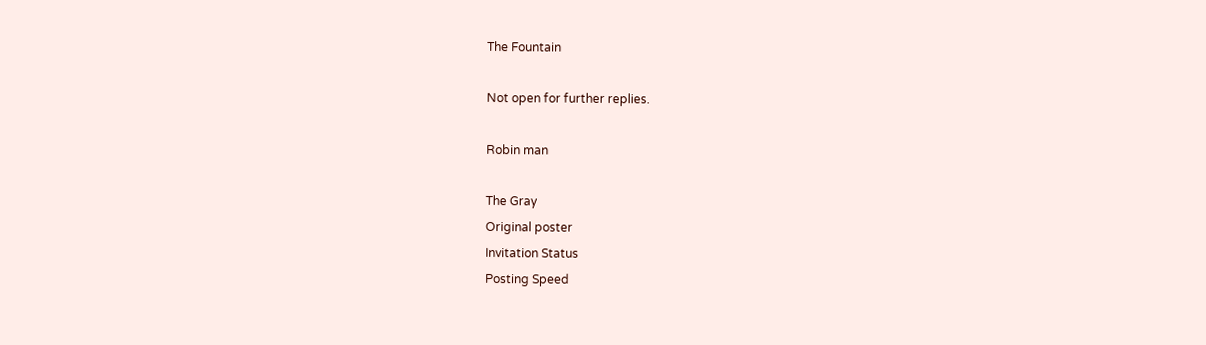The Fountain

Not open for further replies.

Robin man

The Gray
Original poster
Invitation Status
Posting Speed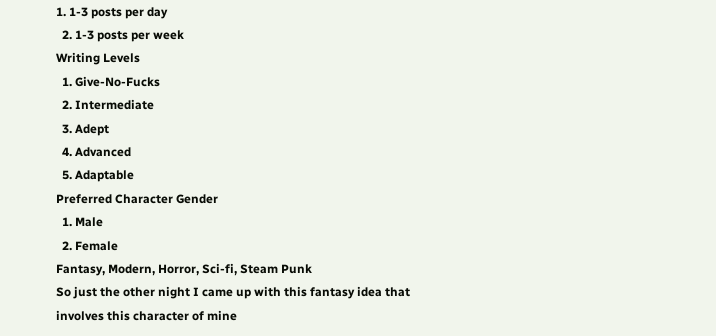1. 1-3 posts per day
  2. 1-3 posts per week
Writing Levels
  1. Give-No-Fucks
  2. Intermediate
  3. Adept
  4. Advanced
  5. Adaptable
Preferred Character Gender
  1. Male
  2. Female
Fantasy, Modern, Horror, Sci-fi, Steam Punk
So just the other night I came up with this fantasy idea that involves this character of mine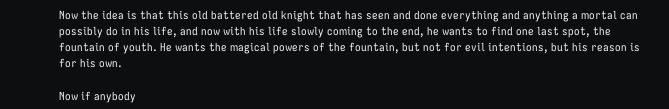Now the idea is that this old battered old knight that has seen and done everything and anything a mortal can possibly do in his life, and now with his life slowly coming to the end, he wants to find one last spot, the fountain of youth. He wants the magical powers of the fountain, but not for evil intentions, but his reason is for his own.

Now if anybody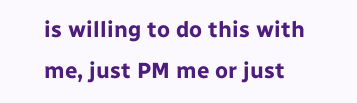is willing to do this with me, just PM me or just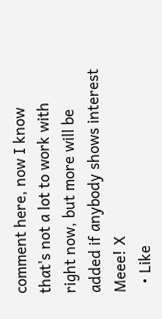comment here, now I know that's not a lot to work with right now, but more will be added if anybody shows interest
Meee! X
  • Like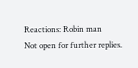Reactions: Robin man
Not open for further replies.